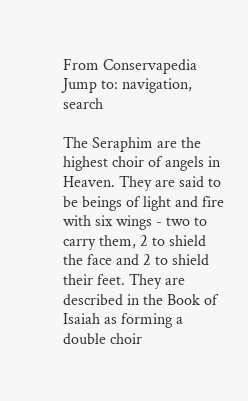From Conservapedia
Jump to: navigation, search

The Seraphim are the highest choir of angels in Heaven. They are said to be beings of light and fire with six wings - two to carry them, 2 to shield the face and 2 to shield their feet. They are described in the Book of Isaiah as forming a double choir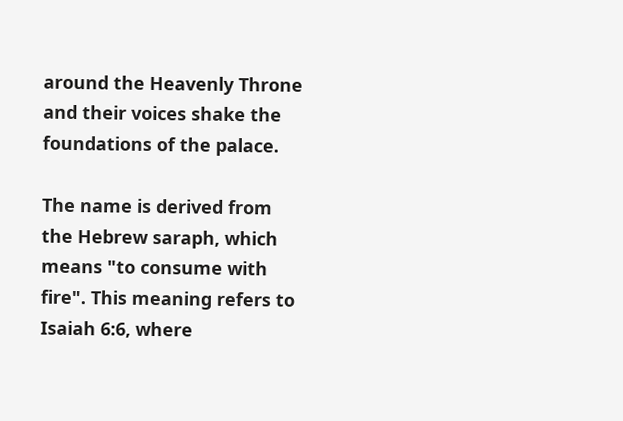around the Heavenly Throne and their voices shake the foundations of the palace.

The name is derived from the Hebrew saraph, which means "to consume with fire". This meaning refers to Isaiah 6:6, where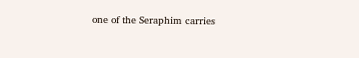one of the Seraphim carries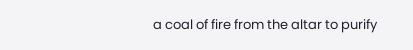a coal of fire from the altar to purify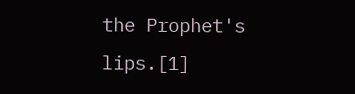the Prophet's lips.[1]